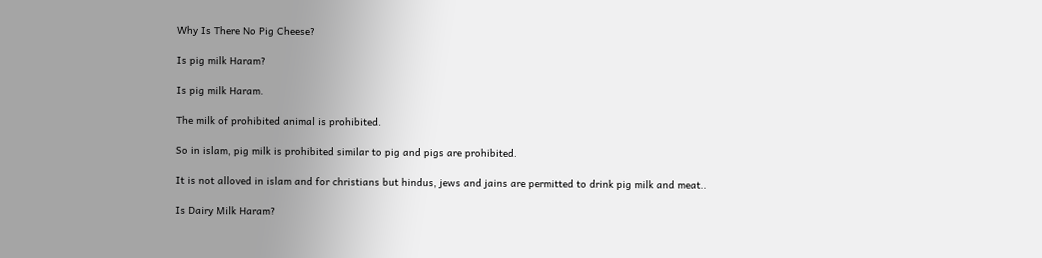Why Is There No Pig Cheese?

Is pig milk Haram?

Is pig milk Haram.

The milk of prohibited animal is prohibited.

So in islam, pig milk is prohibited similar to pig and pigs are prohibited.

It is not alloved in islam and for christians but hindus, jews and jains are permitted to drink pig milk and meat..

Is Dairy Milk Haram?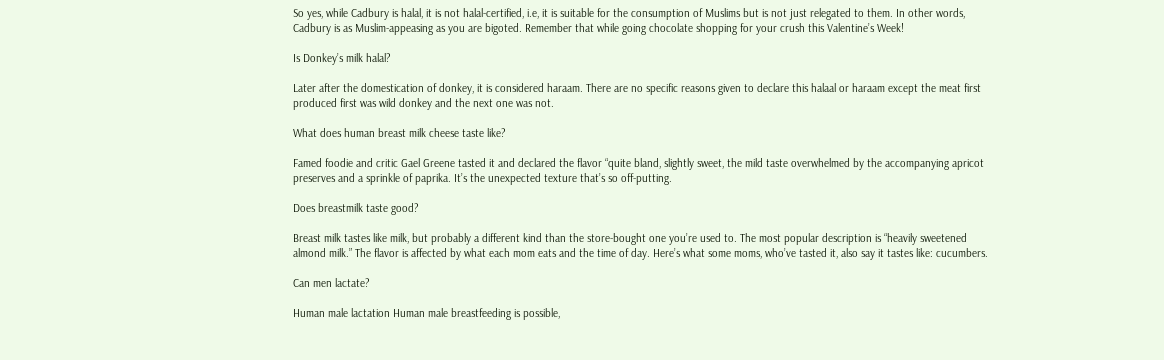So yes, while Cadbury is halal, it is not halal-certified, i.e, it is suitable for the consumption of Muslims but is not just relegated to them. In other words, Cadbury is as Muslim-appeasing as you are bigoted. Remember that while going chocolate shopping for your crush this Valentine’s Week!

Is Donkey’s milk halal?

Later after the domestication of donkey, it is considered haraam. There are no specific reasons given to declare this halaal or haraam except the meat first produced first was wild donkey and the next one was not.

What does human breast milk cheese taste like?

Famed foodie and critic Gael Greene tasted it and declared the flavor “quite bland, slightly sweet, the mild taste overwhelmed by the accompanying apricot preserves and a sprinkle of paprika. It’s the unexpected texture that’s so off-putting.

Does breastmilk taste good?

Breast milk tastes like milk, but probably a different kind than the store-bought one you’re used to. The most popular description is “heavily sweetened almond milk.” The flavor is affected by what each mom eats and the time of day. Here’s what some moms, who’ve tasted it, also say it tastes like: cucumbers.

Can men lactate?

Human male lactation Human male breastfeeding is possible,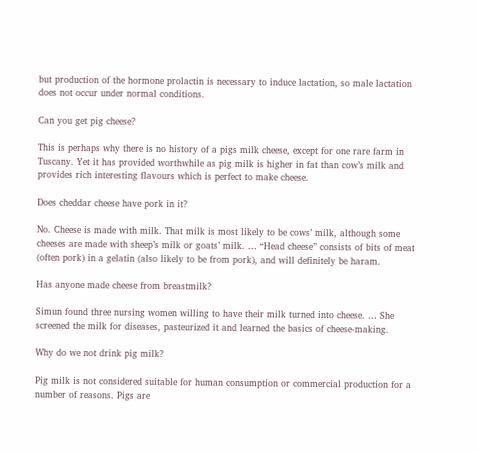but production of the hormone prolactin is necessary to induce lactation, so male lactation does not occur under normal conditions.

Can you get pig cheese?

This is perhaps why there is no history of a pigs milk cheese, except for one rare farm in Tuscany. Yet it has provided worthwhile as pig milk is higher in fat than cow’s milk and provides rich interesting flavours which is perfect to make cheese.

Does cheddar cheese have pork in it?

No. Cheese is made with milk. That milk is most likely to be cows’ milk, although some cheeses are made with sheep’s milk or goats’ milk. … “Head cheese” consists of bits of meat (often pork) in a gelatin (also likely to be from pork), and will definitely be haram.

Has anyone made cheese from breastmilk?

Simun found three nursing women willing to have their milk turned into cheese. … She screened the milk for diseases, pasteurized it and learned the basics of cheese-making.

Why do we not drink pig milk?

Pig milk is not considered suitable for human consumption or commercial production for a number of reasons. Pigs are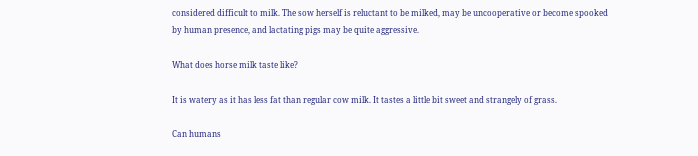considered difficult to milk. The sow herself is reluctant to be milked, may be uncooperative or become spooked by human presence, and lactating pigs may be quite aggressive.

What does horse milk taste like?

It is watery as it has less fat than regular cow milk. It tastes a little bit sweet and strangely of grass.

Can humans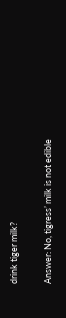drink tiger milk?

Answer: No, tigress’ milk is not edible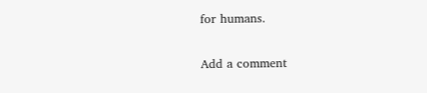for humans.

Add a comment